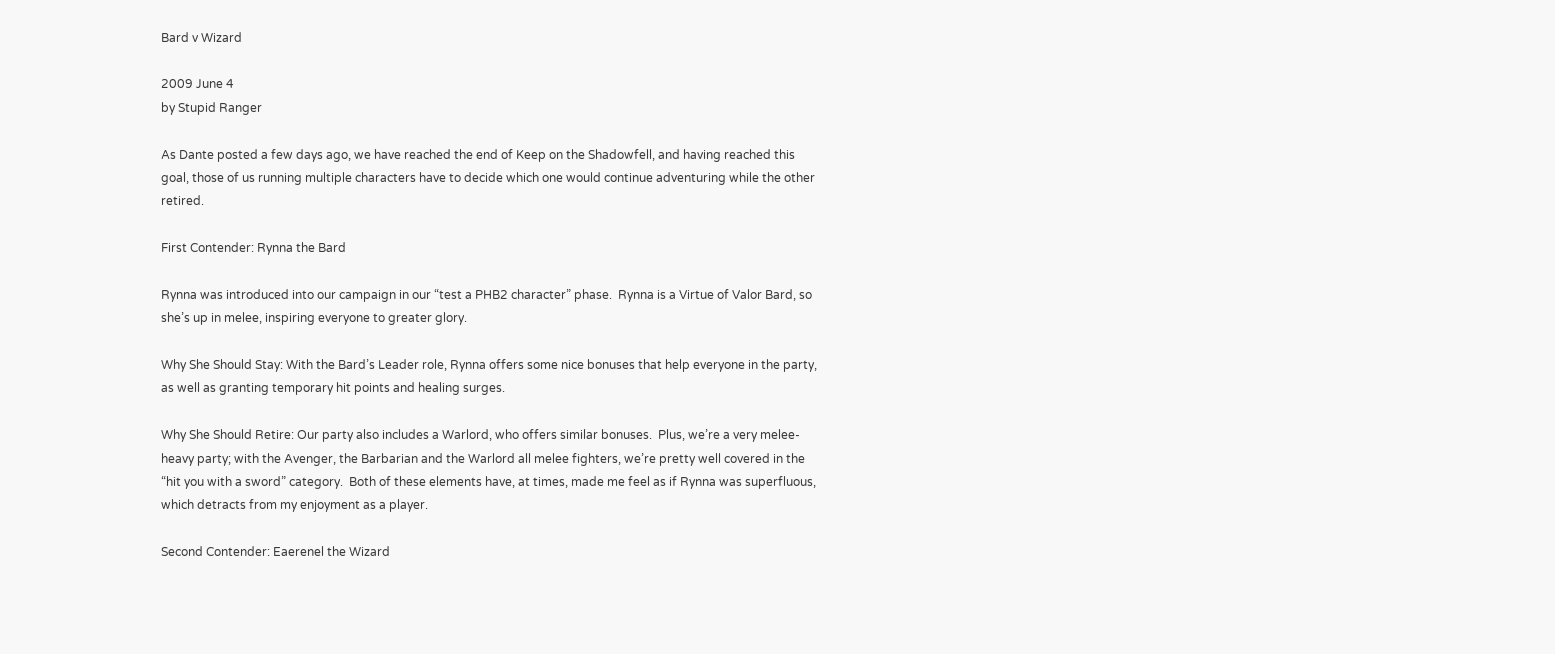Bard v Wizard

2009 June 4
by Stupid Ranger

As Dante posted a few days ago, we have reached the end of Keep on the Shadowfell, and having reached this goal, those of us running multiple characters have to decide which one would continue adventuring while the other retired.

First Contender: Rynna the Bard

Rynna was introduced into our campaign in our “test a PHB2 character” phase.  Rynna is a Virtue of Valor Bard, so she’s up in melee, inspiring everyone to greater glory.

Why She Should Stay: With the Bard’s Leader role, Rynna offers some nice bonuses that help everyone in the party, as well as granting temporary hit points and healing surges.

Why She Should Retire: Our party also includes a Warlord, who offers similar bonuses.  Plus, we’re a very melee-heavy party; with the Avenger, the Barbarian and the Warlord all melee fighters, we’re pretty well covered in the “hit you with a sword” category.  Both of these elements have, at times, made me feel as if Rynna was superfluous, which detracts from my enjoyment as a player.

Second Contender: Eaerenel the Wizard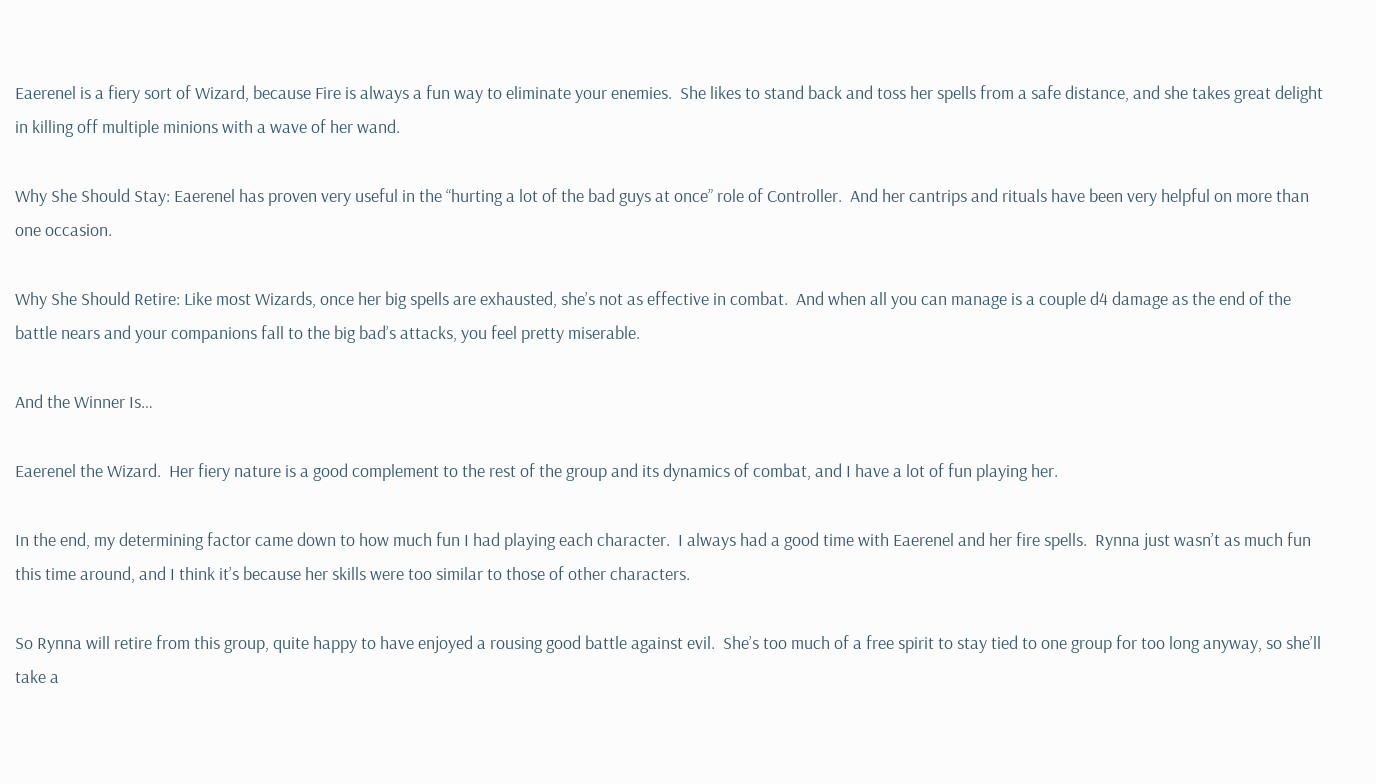Eaerenel is a fiery sort of Wizard, because Fire is always a fun way to eliminate your enemies.  She likes to stand back and toss her spells from a safe distance, and she takes great delight in killing off multiple minions with a wave of her wand.

Why She Should Stay: Eaerenel has proven very useful in the “hurting a lot of the bad guys at once” role of Controller.  And her cantrips and rituals have been very helpful on more than one occasion.

Why She Should Retire: Like most Wizards, once her big spells are exhausted, she’s not as effective in combat.  And when all you can manage is a couple d4 damage as the end of the battle nears and your companions fall to the big bad’s attacks, you feel pretty miserable.

And the Winner Is…

Eaerenel the Wizard.  Her fiery nature is a good complement to the rest of the group and its dynamics of combat, and I have a lot of fun playing her.

In the end, my determining factor came down to how much fun I had playing each character.  I always had a good time with Eaerenel and her fire spells.  Rynna just wasn’t as much fun this time around, and I think it’s because her skills were too similar to those of other characters.

So Rynna will retire from this group, quite happy to have enjoyed a rousing good battle against evil.  She’s too much of a free spirit to stay tied to one group for too long anyway, so she’ll take a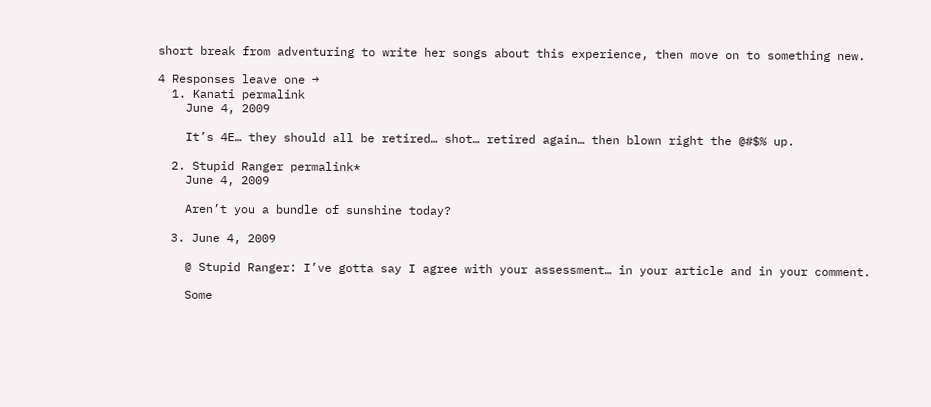short break from adventuring to write her songs about this experience, then move on to something new.

4 Responses leave one →
  1. Kanati permalink
    June 4, 2009

    It’s 4E… they should all be retired… shot… retired again… then blown right the @#$% up.

  2. Stupid Ranger permalink*
    June 4, 2009

    Aren’t you a bundle of sunshine today?

  3. June 4, 2009

    @ Stupid Ranger: I’ve gotta say I agree with your assessment… in your article and in your comment.

    Some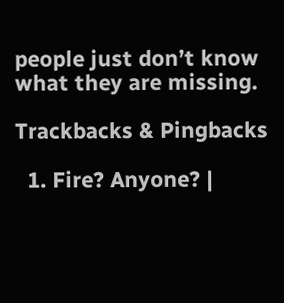people just don’t know what they are missing.

Trackbacks & Pingbacks

  1. Fire? Anyone? |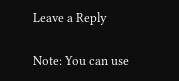Leave a Reply

Note: You can use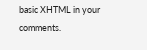basic XHTML in your comments.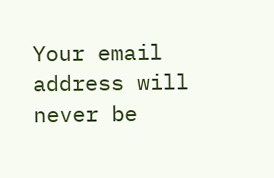Your email address will never be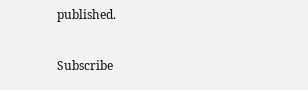published.

Subscribe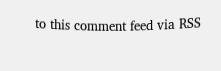to this comment feed via RSS